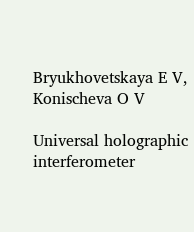Bryukhovetskaya E V, Konischeva O V

Universal holographic interferometer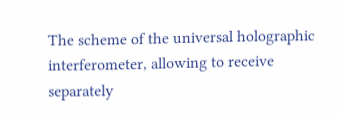The scheme of the universal holographic interferometer, allowing to receive separately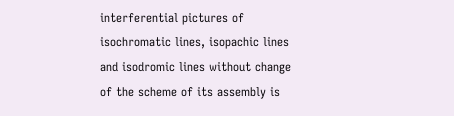interferential pictures of isochromatic lines, isopachic lines and isodromic lines without change of the scheme of its assembly is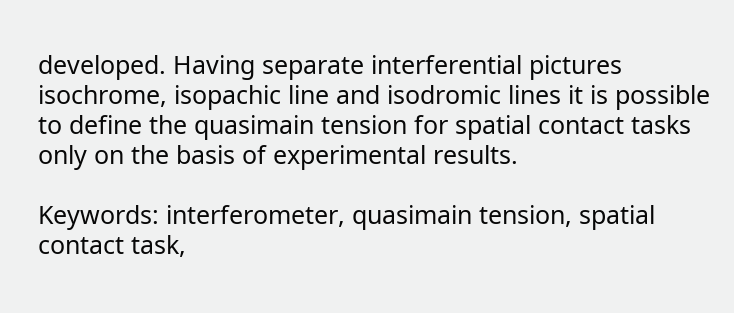developed. Having separate interferential pictures isochrome, isopachic line and isodromic lines it is possible to define the quasimain tension for spatial contact tasks only on the basis of experimental results.

Keywords: interferometer, quasimain tension, spatial contact task,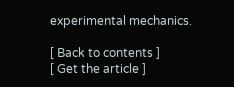experimental mechanics.

[ Back to contents ]
[ Get the article ]